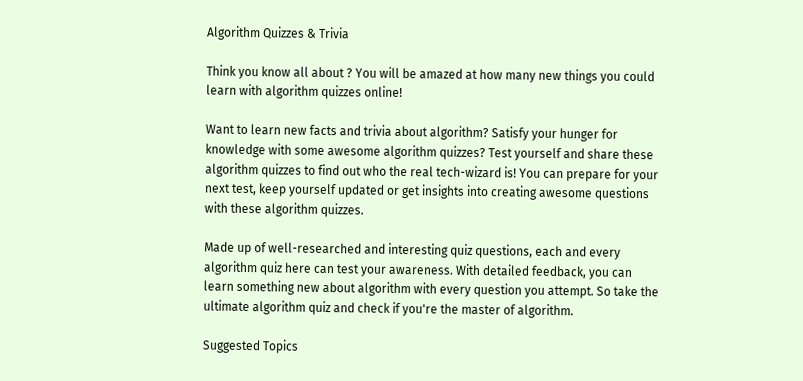Algorithm Quizzes & Trivia

Think you know all about ? You will be amazed at how many new things you could learn with algorithm quizzes online!

Want to learn new facts and trivia about algorithm? Satisfy your hunger for knowledge with some awesome algorithm quizzes? Test yourself and share these algorithm quizzes to find out who the real tech-wizard is! You can prepare for your next test, keep yourself updated or get insights into creating awesome questions with these algorithm quizzes.

Made up of well-researched and interesting quiz questions, each and every algorithm quiz here can test your awareness. With detailed feedback, you can learn something new about algorithm with every question you attempt. So take the ultimate algorithm quiz and check if you're the master of algorithm.

Suggested Topics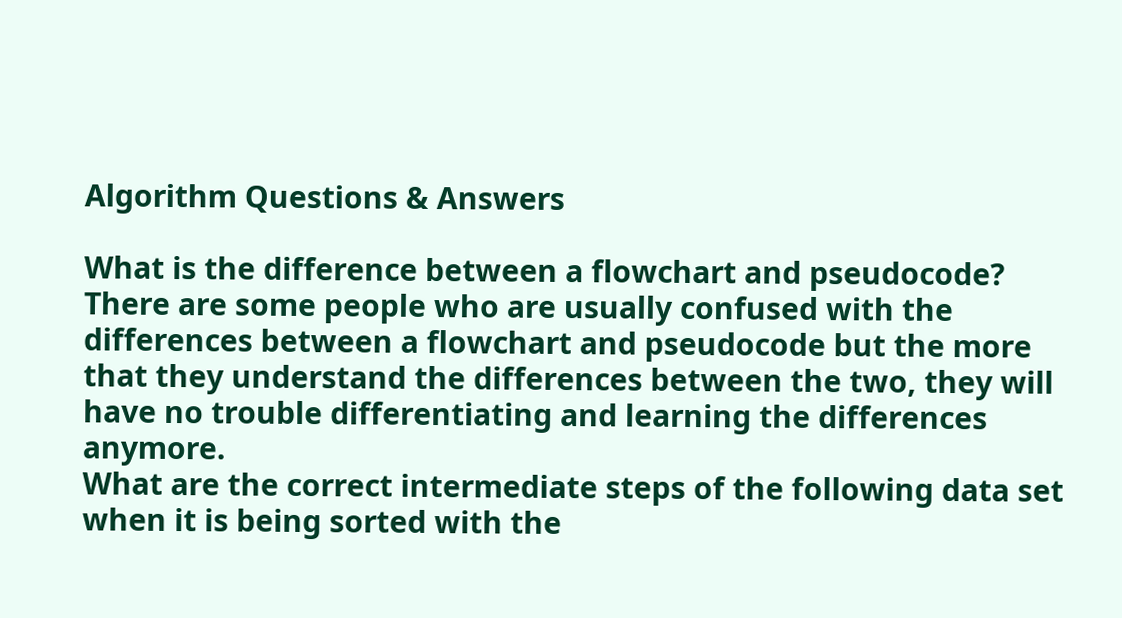Algorithm Questions & Answers

What is the difference between a flowchart and pseudocode?
There are some people who are usually confused with the differences between a flowchart and pseudocode but the more that they understand the differences between the two, they will have no trouble differentiating and learning the differences anymore.
What are the correct intermediate steps of the following data set when it is being sorted with the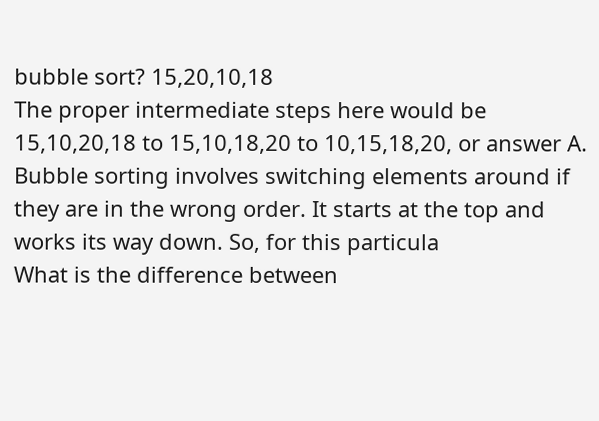bubble sort? 15,20,10,18
The proper intermediate steps here would be 15,10,20,18 to 15,10,18,20 to 10,15,18,20, or answer A. Bubble sorting involves switching elements around if they are in the wrong order. It starts at the top and works its way down. So, for this particula
What is the difference between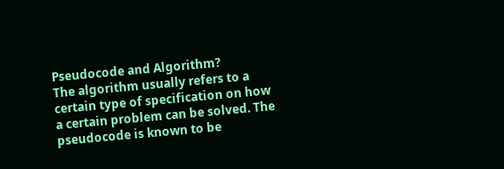Pseudocode and Algorithm?
The algorithm usually refers to a certain type of specification on how a certain problem can be solved. The pseudocode is known to be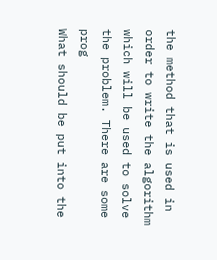the method that is used in order to write the algorithm which will be used to solve the problem. There are some prog
What should be put into the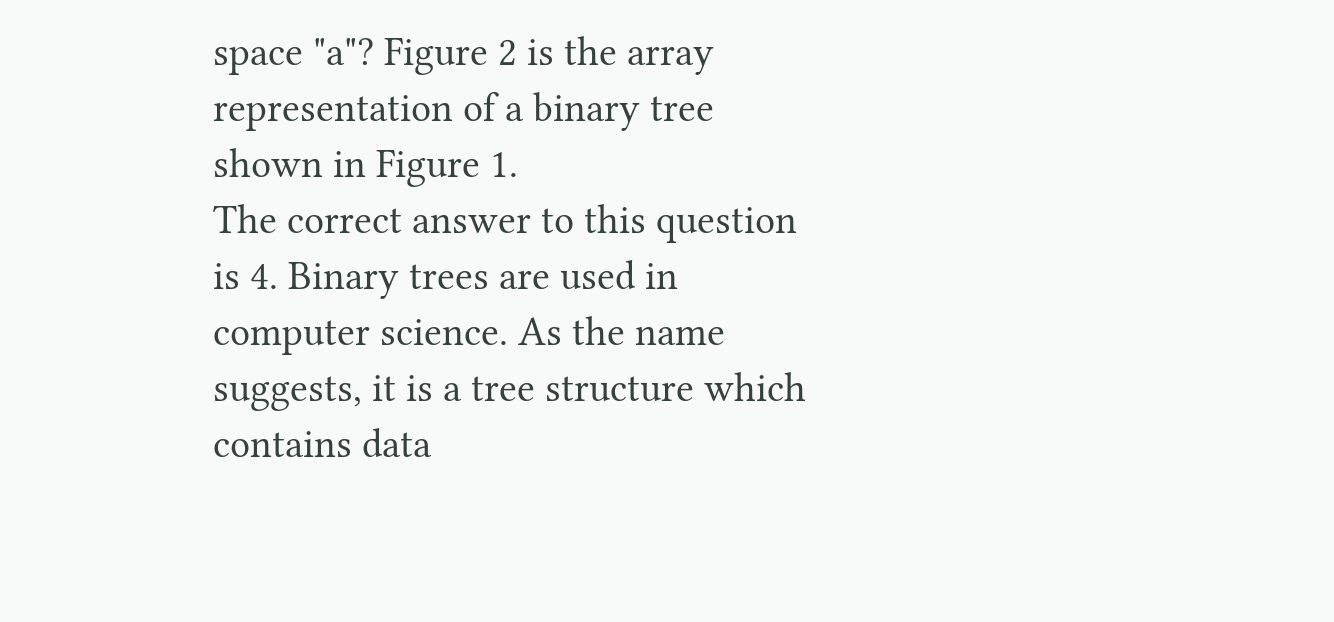space "a"? Figure 2 is the array representation of a binary tree shown in Figure 1.
The correct answer to this question is 4. Binary trees are used in computer science. As the name suggests, it is a tree structure which contains data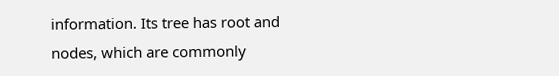information. Its tree has root and nodes, which are commonly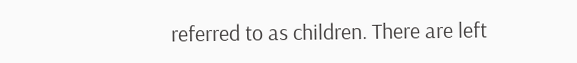referred to as children. There are left